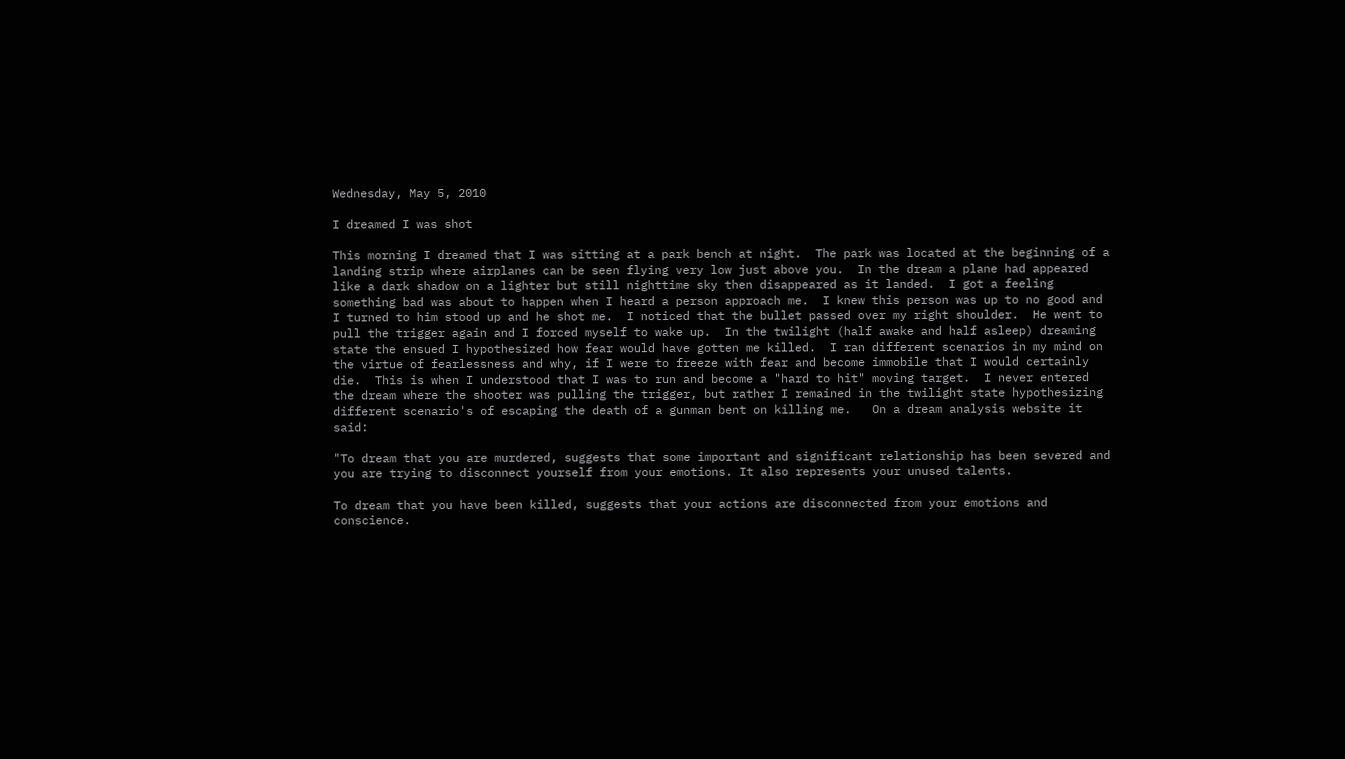Wednesday, May 5, 2010

I dreamed I was shot

This morning I dreamed that I was sitting at a park bench at night.  The park was located at the beginning of a landing strip where airplanes can be seen flying very low just above you.  In the dream a plane had appeared like a dark shadow on a lighter but still nighttime sky then disappeared as it landed.  I got a feeling something bad was about to happen when I heard a person approach me.  I knew this person was up to no good and I turned to him stood up and he shot me.  I noticed that the bullet passed over my right shoulder.  He went to pull the trigger again and I forced myself to wake up.  In the twilight (half awake and half asleep) dreaming state the ensued I hypothesized how fear would have gotten me killed.  I ran different scenarios in my mind on the virtue of fearlessness and why, if I were to freeze with fear and become immobile that I would certainly die.  This is when I understood that I was to run and become a "hard to hit" moving target.  I never entered the dream where the shooter was pulling the trigger, but rather I remained in the twilight state hypothesizing different scenario's of escaping the death of a gunman bent on killing me.   On a dream analysis website it said:

"To dream that you are murdered, suggests that some important and significant relationship has been severed and you are trying to disconnect yourself from your emotions. It also represents your unused talents.

To dream that you have been killed, suggests that your actions are disconnected from your emotions and conscience.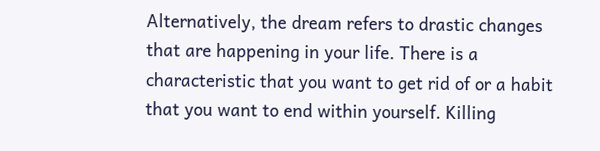Alternatively, the dream refers to drastic changes that are happening in your life. There is a characteristic that you want to get rid of or a habit that you want to end within yourself. Killing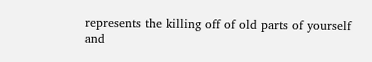represents the killing off of old parts of yourself and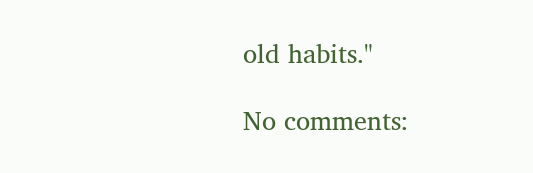old habits."

No comments: